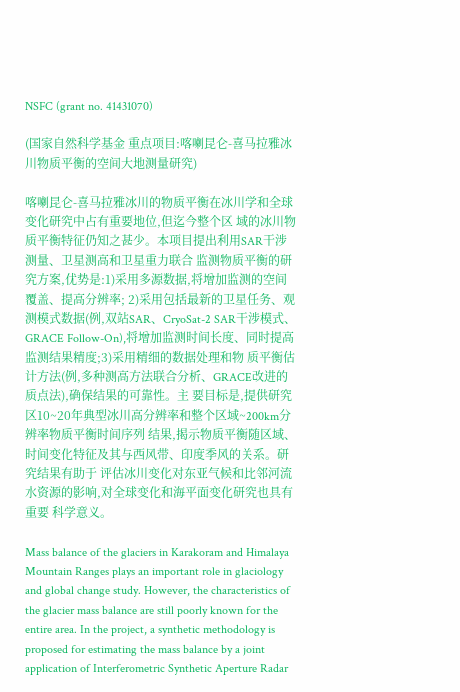NSFC (grant no. 41431070)

(国家自然科学基金 重点项目:喀喇昆仑-喜马拉雅冰川物质平衡的空间大地测量研究)

喀喇昆仑-喜马拉雅冰川的物质平衡在冰川学和全球变化研究中占有重要地位,但迄今整个区 域的冰川物质平衡特征仍知之甚少。本项目提出利用SAR干涉测量、卫星测高和卫星重力联合 监测物质平衡的研究方案,优势是:1)采用多源数据,将增加监测的空间覆盖、提高分辨率; 2)采用包括最新的卫星任务、观测模式数据(例,双站SAR、CryoSat-2 SAR干涉模式、GRACE Follow-On),将增加监测时间长度、同时提高监测结果精度;3)采用精细的数据处理和物 质平衡估计方法(例,多种测高方法联合分析、GRACE改进的质点法),确保结果的可靠性。主 要目标是,提供研究区10~20年典型冰川高分辨率和整个区域~200km分辨率物质平衡时间序列 结果,揭示物质平衡随区域、时间变化特征及其与西风带、印度季风的关系。研究结果有助于 评估冰川变化对东亚气候和比邻河流水资源的影响,对全球变化和海平面变化研究也具有重要 科学意义。

Mass balance of the glaciers in Karakoram and Himalaya Mountain Ranges plays an important role in glaciology and global change study. However, the characteristics of the glacier mass balance are still poorly known for the entire area. In the project, a synthetic methodology is proposed for estimating the mass balance by a joint application of Interferometric Synthetic Aperture Radar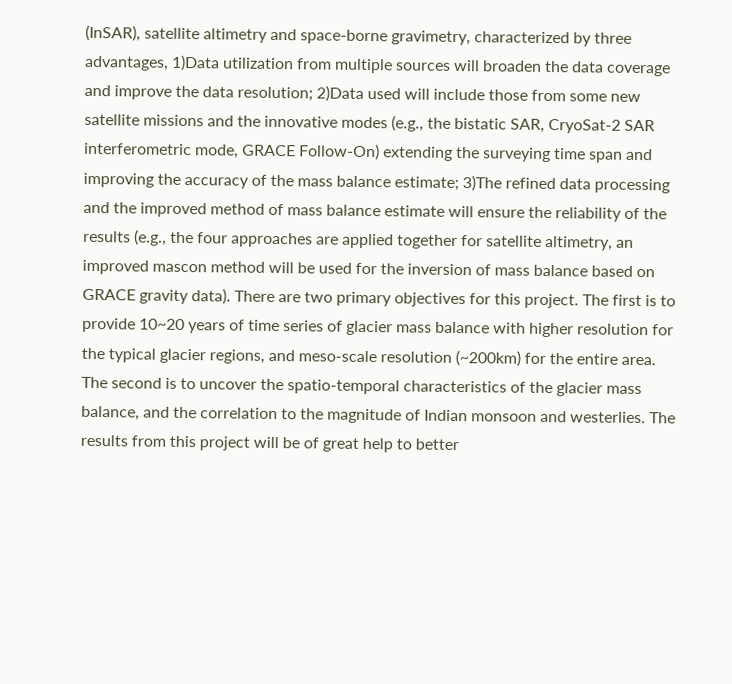(InSAR), satellite altimetry and space-borne gravimetry, characterized by three advantages, 1)Data utilization from multiple sources will broaden the data coverage and improve the data resolution; 2)Data used will include those from some new satellite missions and the innovative modes (e.g., the bistatic SAR, CryoSat-2 SAR interferometric mode, GRACE Follow-On) extending the surveying time span and improving the accuracy of the mass balance estimate; 3)The refined data processing and the improved method of mass balance estimate will ensure the reliability of the results (e.g., the four approaches are applied together for satellite altimetry, an improved mascon method will be used for the inversion of mass balance based on GRACE gravity data). There are two primary objectives for this project. The first is to provide 10~20 years of time series of glacier mass balance with higher resolution for the typical glacier regions, and meso-scale resolution (~200km) for the entire area. The second is to uncover the spatio-temporal characteristics of the glacier mass balance, and the correlation to the magnitude of Indian monsoon and westerlies. The results from this project will be of great help to better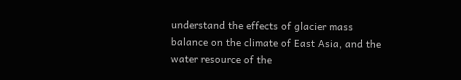understand the effects of glacier mass balance on the climate of East Asia, and the water resource of the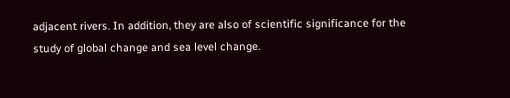adjacent rivers. In addition, they are also of scientific significance for the study of global change and sea level change.